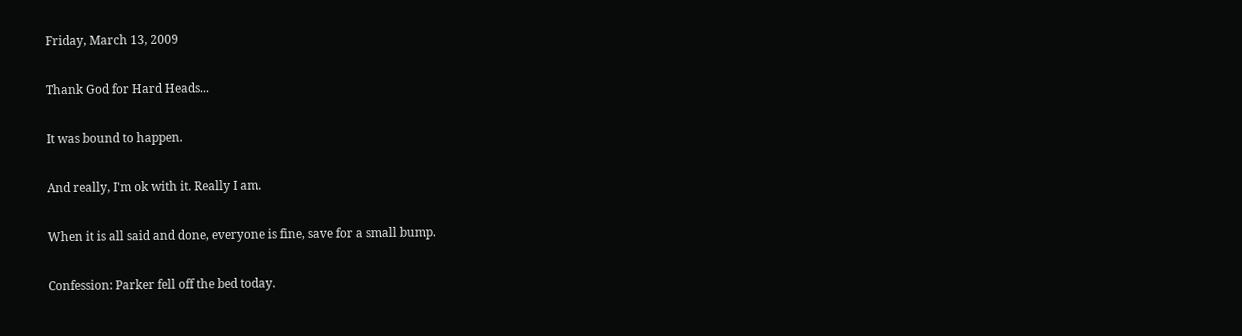Friday, March 13, 2009

Thank God for Hard Heads...

It was bound to happen.

And really, I'm ok with it. Really I am.

When it is all said and done, everyone is fine, save for a small bump.

Confession: Parker fell off the bed today.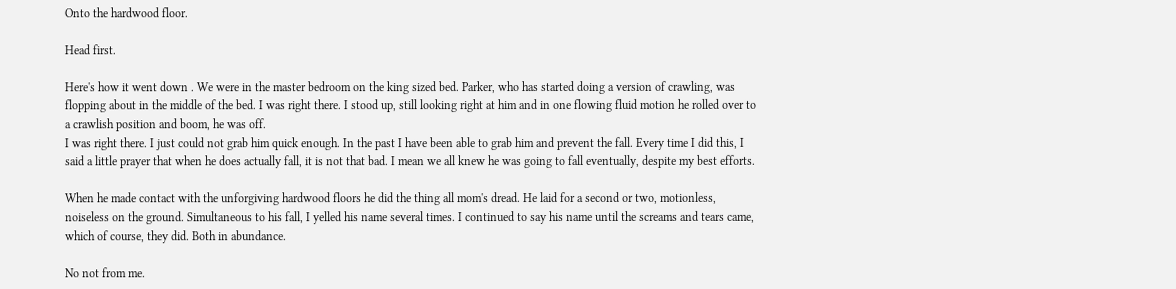Onto the hardwood floor.

Head first.

Here's how it went down . We were in the master bedroom on the king sized bed. Parker, who has started doing a version of crawling, was flopping about in the middle of the bed. I was right there. I stood up, still looking right at him and in one flowing fluid motion he rolled over to a crawlish position and boom, he was off.
I was right there. I just could not grab him quick enough. In the past I have been able to grab him and prevent the fall. Every time I did this, I said a little prayer that when he does actually fall, it is not that bad. I mean we all knew he was going to fall eventually, despite my best efforts.

When he made contact with the unforgiving hardwood floors he did the thing all mom's dread. He laid for a second or two, motionless, noiseless on the ground. Simultaneous to his fall, I yelled his name several times. I continued to say his name until the screams and tears came, which of course, they did. Both in abundance.

No not from me.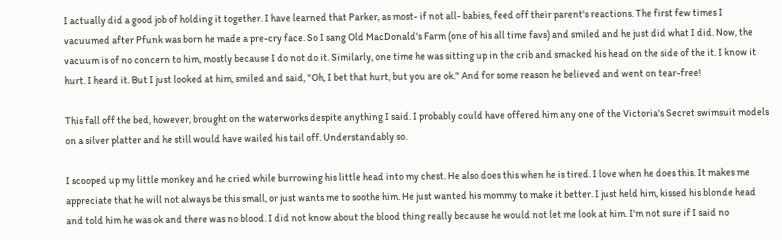I actually did a good job of holding it together. I have learned that Parker, as most- if not all- babies, feed off their parent's reactions. The first few times I vacuumed after Pfunk was born he made a pre-cry face. So I sang Old MacDonald's Farm (one of his all time favs) and smiled and he just did what I did. Now, the vacuum is of no concern to him, mostly because I do not do it. Similarly, one time he was sitting up in the crib and smacked his head on the side of the it. I know it hurt. I heard it. But I just looked at him, smiled and said, "Oh, I bet that hurt, but you are ok." And for some reason he believed and went on tear-free!

This fall off the bed, however, brought on the waterworks despite anything I said. I probably could have offered him any one of the Victoria's Secret swimsuit models on a silver platter and he still would have wailed his tail off. Understandably so.

I scooped up my little monkey and he cried while burrowing his little head into my chest. He also does this when he is tired. I love when he does this. It makes me appreciate that he will not always be this small, or just wants me to soothe him. He just wanted his mommy to make it better. I just held him, kissed his blonde head and told him he was ok and there was no blood. I did not know about the blood thing really because he would not let me look at him. I'm not sure if I said no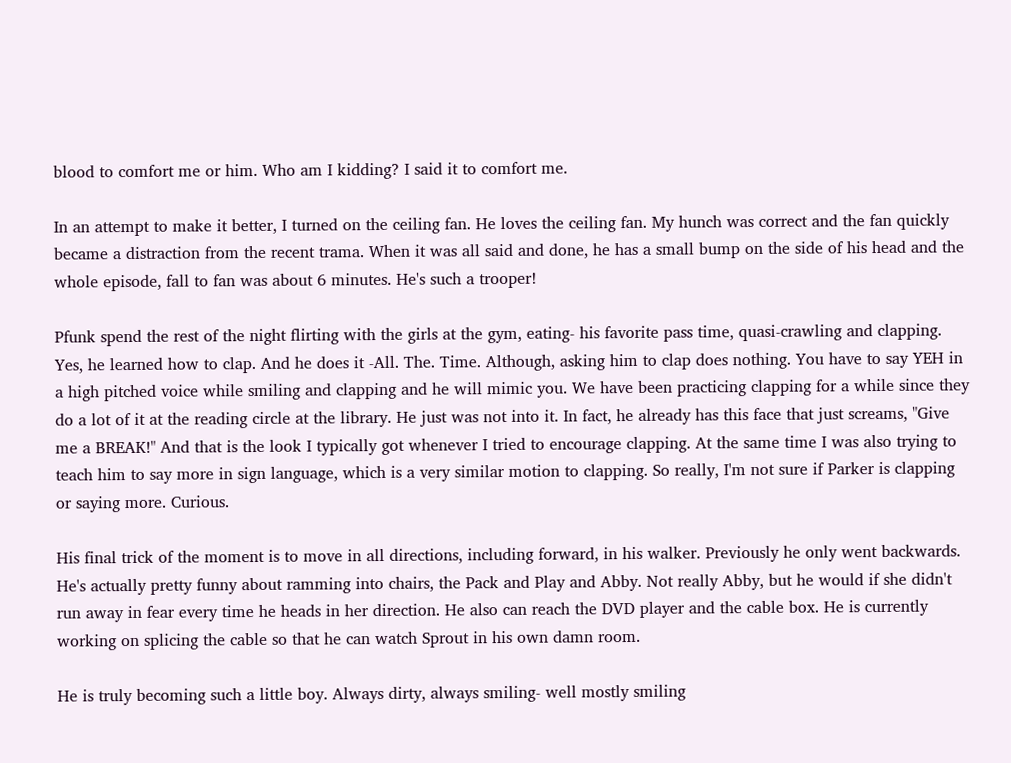blood to comfort me or him. Who am I kidding? I said it to comfort me.

In an attempt to make it better, I turned on the ceiling fan. He loves the ceiling fan. My hunch was correct and the fan quickly became a distraction from the recent trama. When it was all said and done, he has a small bump on the side of his head and the whole episode, fall to fan was about 6 minutes. He's such a trooper!

Pfunk spend the rest of the night flirting with the girls at the gym, eating- his favorite pass time, quasi-crawling and clapping. Yes, he learned how to clap. And he does it -All. The. Time. Although, asking him to clap does nothing. You have to say YEH in a high pitched voice while smiling and clapping and he will mimic you. We have been practicing clapping for a while since they do a lot of it at the reading circle at the library. He just was not into it. In fact, he already has this face that just screams, "Give me a BREAK!" And that is the look I typically got whenever I tried to encourage clapping. At the same time I was also trying to teach him to say more in sign language, which is a very similar motion to clapping. So really, I'm not sure if Parker is clapping or saying more. Curious.

His final trick of the moment is to move in all directions, including forward, in his walker. Previously he only went backwards. He's actually pretty funny about ramming into chairs, the Pack and Play and Abby. Not really Abby, but he would if she didn't run away in fear every time he heads in her direction. He also can reach the DVD player and the cable box. He is currently working on splicing the cable so that he can watch Sprout in his own damn room.

He is truly becoming such a little boy. Always dirty, always smiling- well mostly smiling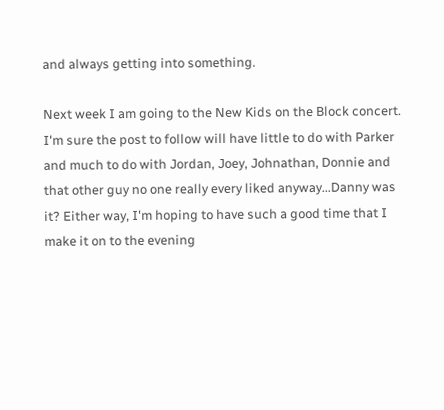and always getting into something.

Next week I am going to the New Kids on the Block concert. I'm sure the post to follow will have little to do with Parker and much to do with Jordan, Joey, Johnathan, Donnie and that other guy no one really every liked anyway...Danny was it? Either way, I'm hoping to have such a good time that I make it on to the evening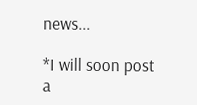news...

*I will soon post a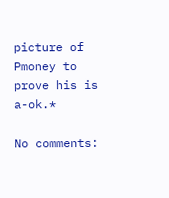picture of Pmoney to prove his is a-ok.*

No comments: